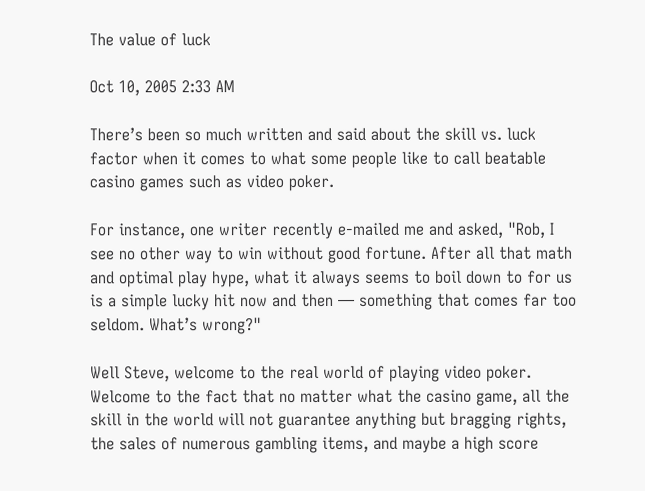The value of luck

Oct 10, 2005 2:33 AM

There’s been so much written and said about the skill vs. luck factor when it comes to what some people like to call beatable casino games such as video poker.

For instance, one writer recently e-mailed me and asked, "Rob, I see no other way to win without good fortune. After all that math and optimal play hype, what it always seems to boil down to for us is a simple lucky hit now and then — something that comes far too seldom. What’s wrong?"

Well Steve, welcome to the real world of playing video poker. Welcome to the fact that no matter what the casino game, all the skill in the world will not guarantee anything but bragging rights, the sales of numerous gambling items, and maybe a high score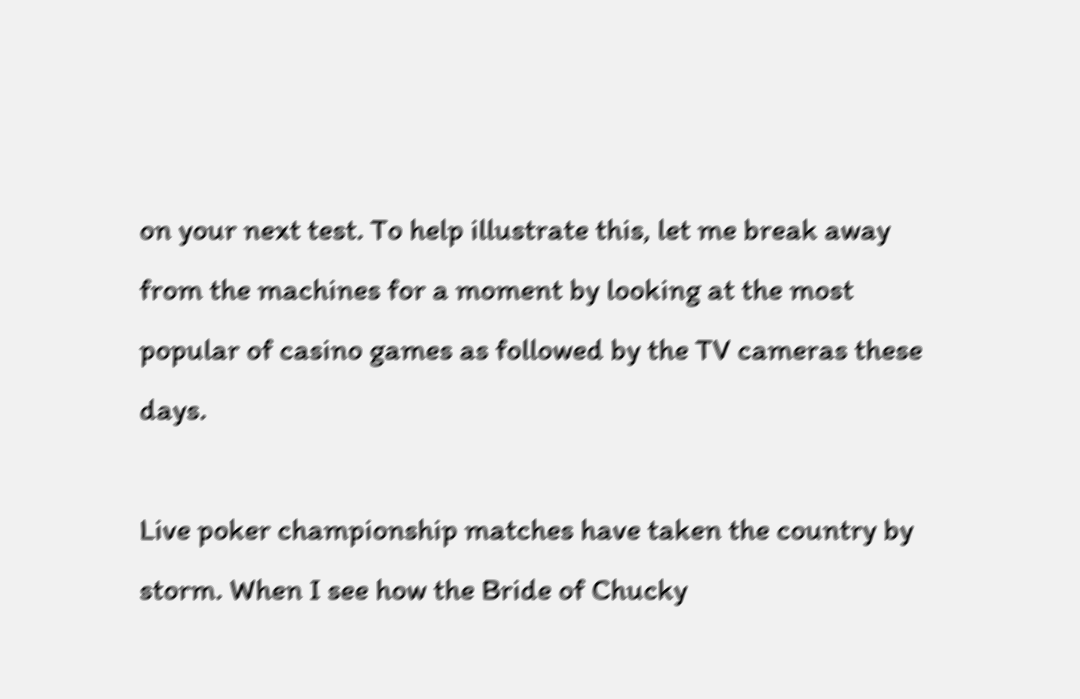on your next test. To help illustrate this, let me break away from the machines for a moment by looking at the most popular of casino games as followed by the TV cameras these days.

Live poker championship matches have taken the country by storm. When I see how the Bride of Chucky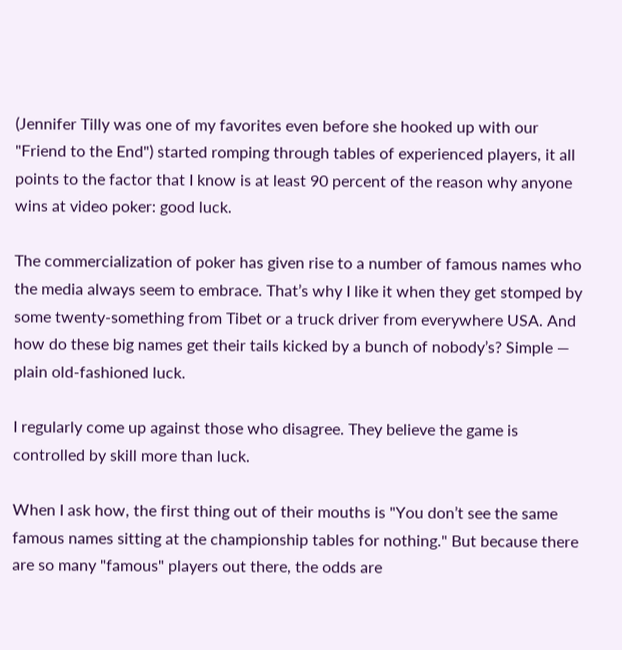(Jennifer Tilly was one of my favorites even before she hooked up with our "Friend to the End") started romping through tables of experienced players, it all points to the factor that I know is at least 90 percent of the reason why anyone wins at video poker: good luck.

The commercialization of poker has given rise to a number of famous names who the media always seem to embrace. That’s why I like it when they get stomped by some twenty-something from Tibet or a truck driver from everywhere USA. And how do these big names get their tails kicked by a bunch of nobody’s? Simple — plain old-fashioned luck.

I regularly come up against those who disagree. They believe the game is controlled by skill more than luck.

When I ask how, the first thing out of their mouths is "You don’t see the same famous names sitting at the championship tables for nothing." But because there are so many "famous" players out there, the odds are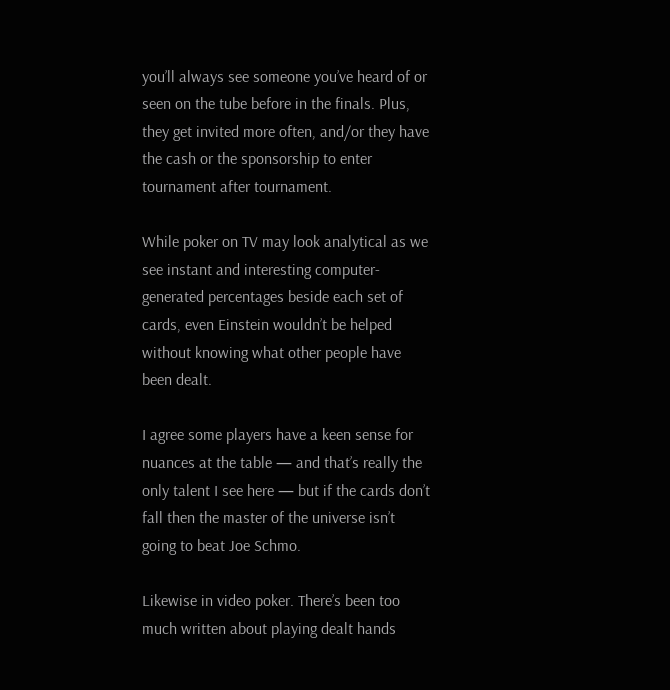you’ll always see someone you’ve heard of or seen on the tube before in the finals. Plus, they get invited more often, and/or they have the cash or the sponsorship to enter tournament after tournament.

While poker on TV may look analytical as we see instant and interesting computer-generated percentages beside each set of cards, even Einstein wouldn’t be helped without knowing what other people have been dealt.

I agree some players have a keen sense for nuances at the table — and that’s really the only talent I see here — but if the cards don’t fall then the master of the universe isn’t going to beat Joe Schmo.

Likewise in video poker. There’s been too much written about playing dealt hands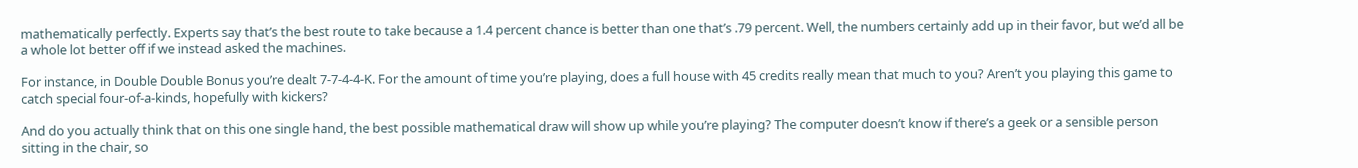mathematically perfectly. Experts say that’s the best route to take because a 1.4 percent chance is better than one that’s .79 percent. Well, the numbers certainly add up in their favor, but we’d all be a whole lot better off if we instead asked the machines.

For instance, in Double Double Bonus you’re dealt 7-7-4-4-K. For the amount of time you’re playing, does a full house with 45 credits really mean that much to you? Aren’t you playing this game to catch special four-of-a-kinds, hopefully with kickers?

And do you actually think that on this one single hand, the best possible mathematical draw will show up while you’re playing? The computer doesn’t know if there’s a geek or a sensible person sitting in the chair, so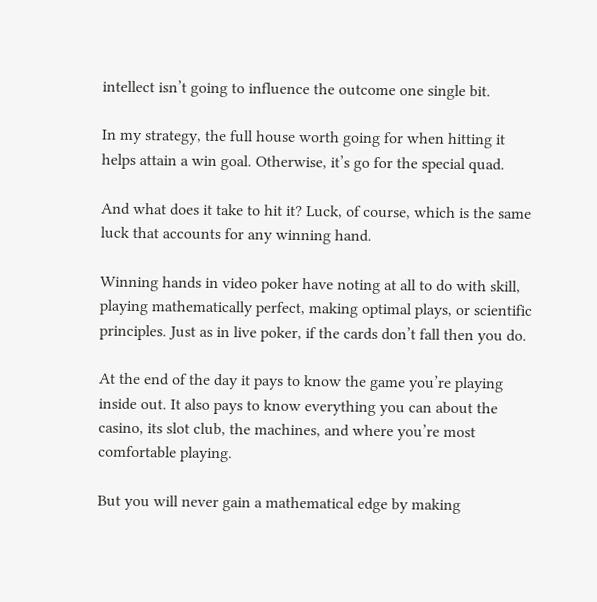intellect isn’t going to influence the outcome one single bit.

In my strategy, the full house worth going for when hitting it helps attain a win goal. Otherwise, it’s go for the special quad.

And what does it take to hit it? Luck, of course, which is the same luck that accounts for any winning hand.

Winning hands in video poker have noting at all to do with skill, playing mathematically perfect, making optimal plays, or scientific principles. Just as in live poker, if the cards don’t fall then you do.

At the end of the day it pays to know the game you’re playing inside out. It also pays to know everything you can about the casino, its slot club, the machines, and where you’re most comfortable playing.

But you will never gain a mathematical edge by making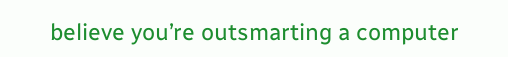believe you’re outsmarting a computer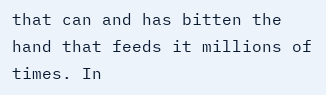that can and has bitten the hand that feeds it millions of times. In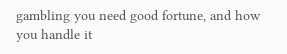gambling you need good fortune, and how you handle it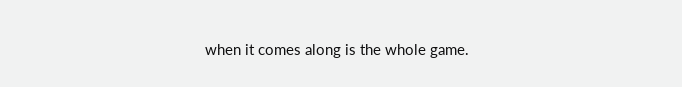when it comes along is the whole game.